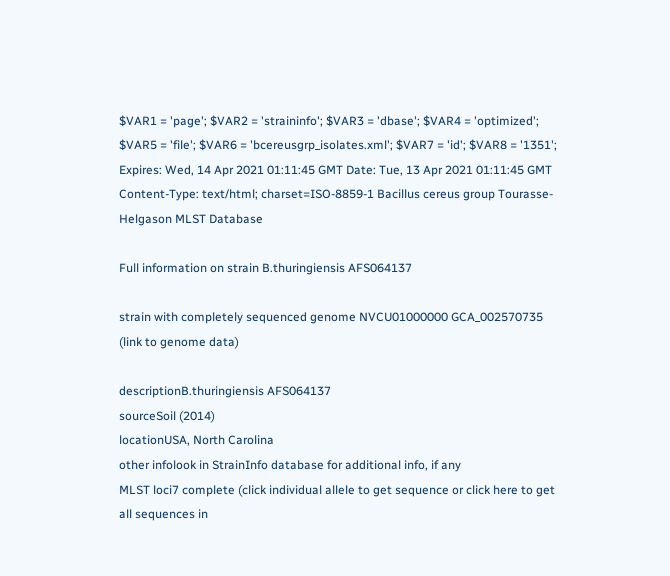$VAR1 = 'page'; $VAR2 = 'straininfo'; $VAR3 = 'dbase'; $VAR4 = 'optimized'; $VAR5 = 'file'; $VAR6 = 'bcereusgrp_isolates.xml'; $VAR7 = 'id'; $VAR8 = '1351'; Expires: Wed, 14 Apr 2021 01:11:45 GMT Date: Tue, 13 Apr 2021 01:11:45 GMT Content-Type: text/html; charset=ISO-8859-1 Bacillus cereus group Tourasse-Helgason MLST Database

Full information on strain B.thuringiensis AFS064137

strain with completely sequenced genome NVCU01000000 GCA_002570735 (link to genome data)

descriptionB.thuringiensis AFS064137
sourceSoil (2014)
locationUSA, North Carolina
other infolook in StrainInfo database for additional info, if any
MLST loci7 complete (click individual allele to get sequence or click here to get all sequences in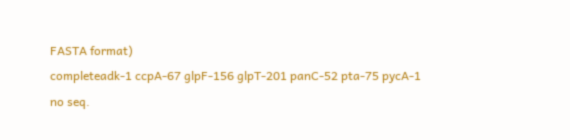FASTA format)
completeadk-1 ccpA-67 glpF-156 glpT-201 panC-52 pta-75 pycA-1
no seq.